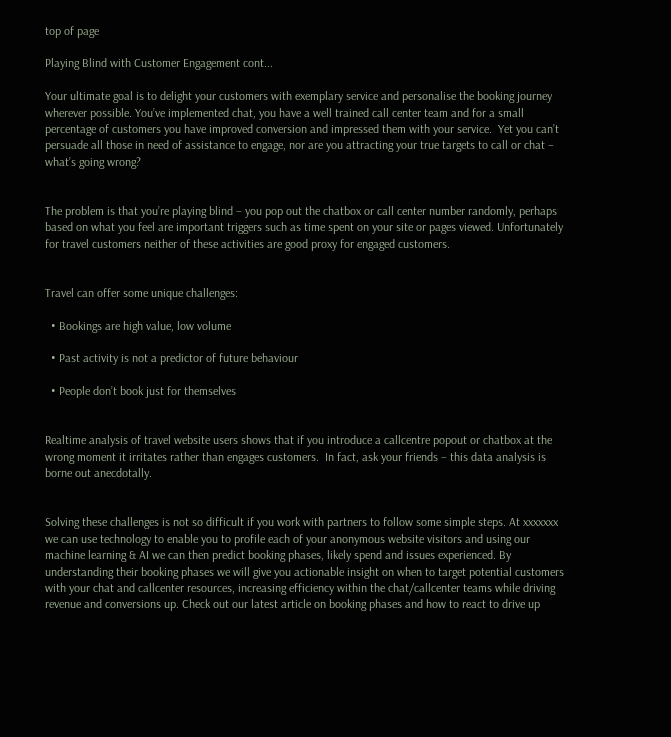top of page

Playing Blind with Customer Engagement cont...

Your ultimate goal is to delight your customers with exemplary service and personalise the booking journey wherever possible. You’ve implemented chat, you have a well trained call center team and for a small percentage of customers you have improved conversion and impressed them with your service.  Yet you can’t persuade all those in need of assistance to engage, nor are you attracting your true targets to call or chat – what’s going wrong?


The problem is that you’re playing blind – you pop out the chatbox or call center number randomly, perhaps based on what you feel are important triggers such as time spent on your site or pages viewed. Unfortunately for travel customers neither of these activities are good proxy for engaged customers.


Travel can offer some unique challenges:

  • Bookings are high value, low volume

  • Past activity is not a predictor of future behaviour

  • People don’t book just for themselves


Realtime analysis of travel website users shows that if you introduce a callcentre popout or chatbox at the wrong moment it irritates rather than engages customers.  In fact, ask your friends – this data analysis is borne out anecdotally.


Solving these challenges is not so difficult if you work with partners to follow some simple steps. At xxxxxxx we can use technology to enable you to profile each of your anonymous website visitors and using our machine learning & AI we can then predict booking phases, likely spend and issues experienced. By understanding their booking phases we will give you actionable insight on when to target potential customers with your chat and callcenter resources, increasing efficiency within the chat/callcenter teams while driving revenue and conversions up. Check out our latest article on booking phases and how to react to drive up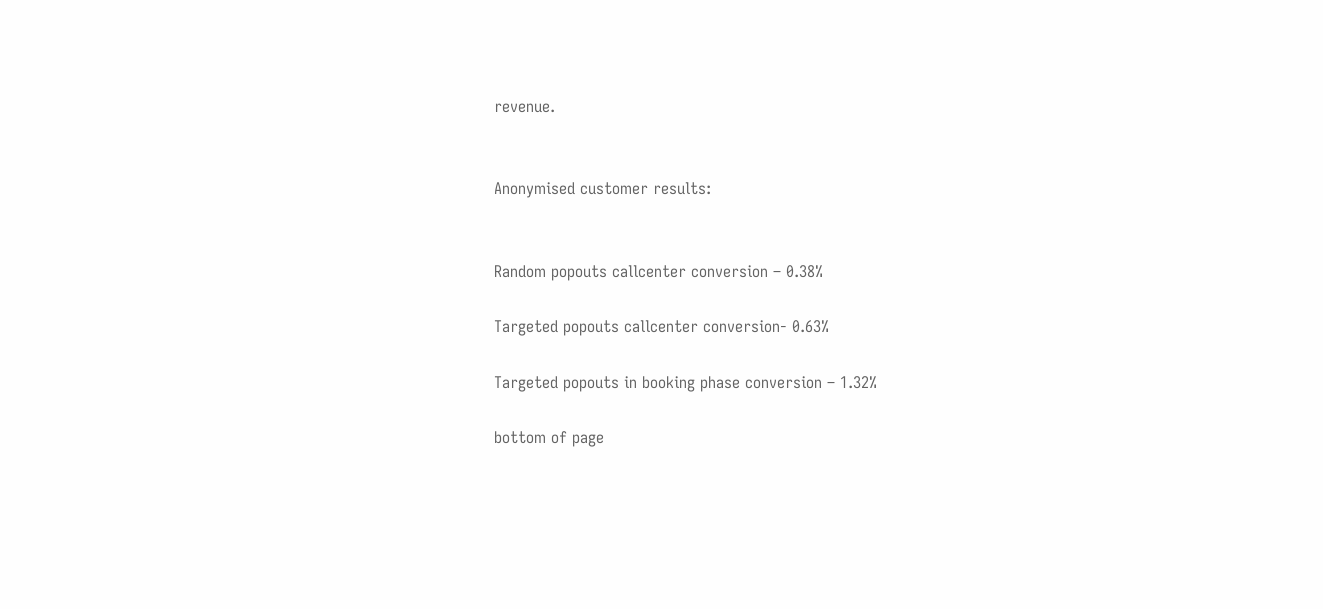revenue.


Anonymised customer results:


Random popouts callcenter conversion – 0.38%

Targeted popouts callcenter conversion- 0.63%

Targeted popouts in booking phase conversion – 1.32%

bottom of page